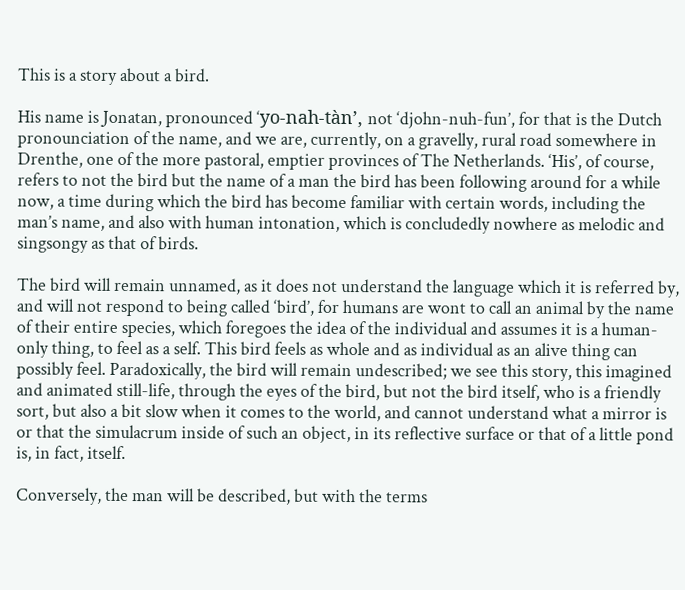This is a story about a bird.

His name is Jonatan, pronounced ‘yo-nah-tàn’, not ‘djohn-nuh-fun’, for that is the Dutch pronounciation of the name, and we are, currently, on a gravelly, rural road somewhere in Drenthe, one of the more pastoral, emptier provinces of The Netherlands. ‘His’, of course, refers to not the bird but the name of a man the bird has been following around for a while now, a time during which the bird has become familiar with certain words, including the man’s name, and also with human intonation, which is concludedly nowhere as melodic and singsongy as that of birds.

The bird will remain unnamed, as it does not understand the language which it is referred by, and will not respond to being called ‘bird’, for humans are wont to call an animal by the name of their entire species, which foregoes the idea of the individual and assumes it is a human-only thing, to feel as a self. This bird feels as whole and as individual as an alive thing can possibly feel. Paradoxically, the bird will remain undescribed; we see this story, this imagined and animated still-life, through the eyes of the bird, but not the bird itself, who is a friendly sort, but also a bit slow when it comes to the world, and cannot understand what a mirror is or that the simulacrum inside of such an object, in its reflective surface or that of a little pond is, in fact, itself.

Conversely, the man will be described, but with the terms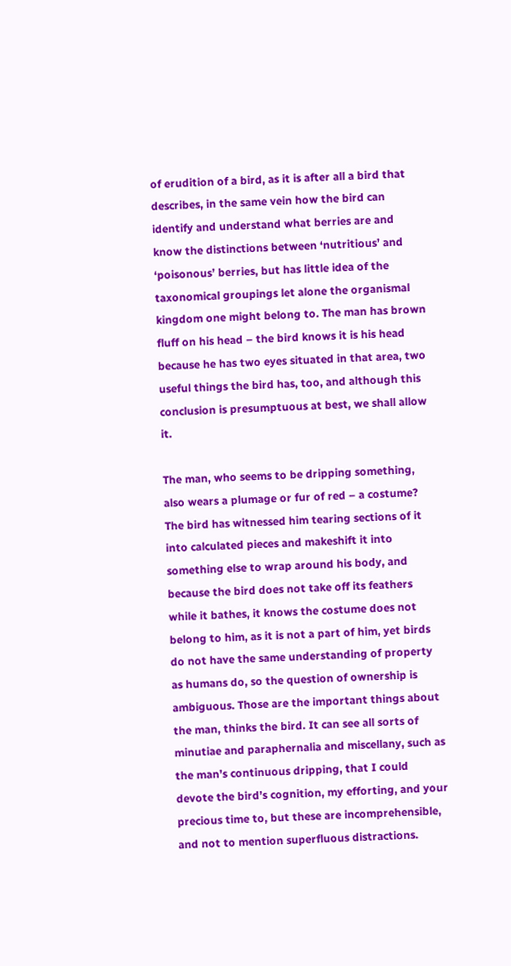of erudition of a bird, as it is after all a bird that describes, in the same vein how the bird can identify and understand what berries are and know the distinctions between ‘nutritious’ and ‘poisonous’ berries, but has little idea of the taxonomical groupings let alone the organismal kingdom one might belong to. The man has brown fluff on his head – the bird knows it is his head because he has two eyes situated in that area, two useful things the bird has, too, and although this conclusion is presumptuous at best, we shall allow it.

The man, who seems to be dripping something, also wears a plumage or fur of red – a costume? The bird has witnessed him tearing sections of it into calculated pieces and makeshift it into something else to wrap around his body, and because the bird does not take off its feathers while it bathes, it knows the costume does not belong to him, as it is not a part of him, yet birds do not have the same understanding of property as humans do, so the question of ownership is ambiguous. Those are the important things about the man, thinks the bird. It can see all sorts of minutiae and paraphernalia and miscellany, such as the man’s continuous dripping, that I could devote the bird’s cognition, my efforting, and your precious time to, but these are incomprehensible, and not to mention superfluous distractions.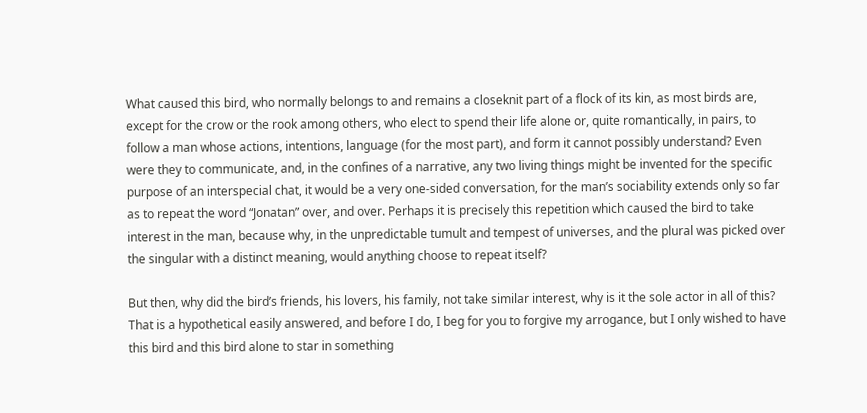What caused this bird, who normally belongs to and remains a closeknit part of a flock of its kin, as most birds are, except for the crow or the rook among others, who elect to spend their life alone or, quite romantically, in pairs, to follow a man whose actions, intentions, language (for the most part), and form it cannot possibly understand? Even were they to communicate, and, in the confines of a narrative, any two living things might be invented for the specific purpose of an interspecial chat, it would be a very one-sided conversation, for the man’s sociability extends only so far as to repeat the word “Jonatan” over, and over. Perhaps it is precisely this repetition which caused the bird to take interest in the man, because why, in the unpredictable tumult and tempest of universes, and the plural was picked over the singular with a distinct meaning, would anything choose to repeat itself?

But then, why did the bird’s friends, his lovers, his family, not take similar interest, why is it the sole actor in all of this? That is a hypothetical easily answered, and before I do, I beg for you to forgive my arrogance, but I only wished to have this bird and this bird alone to star in something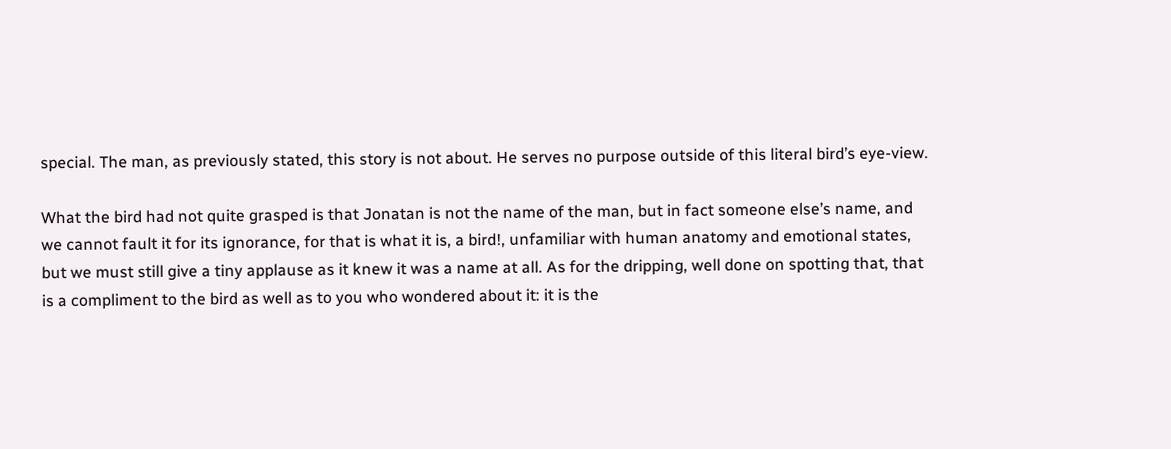special. The man, as previously stated, this story is not about. He serves no purpose outside of this literal bird’s eye-view.

What the bird had not quite grasped is that Jonatan is not the name of the man, but in fact someone else’s name, and we cannot fault it for its ignorance, for that is what it is, a bird!, unfamiliar with human anatomy and emotional states, but we must still give a tiny applause as it knew it was a name at all. As for the dripping, well done on spotting that, that is a compliment to the bird as well as to you who wondered about it: it is the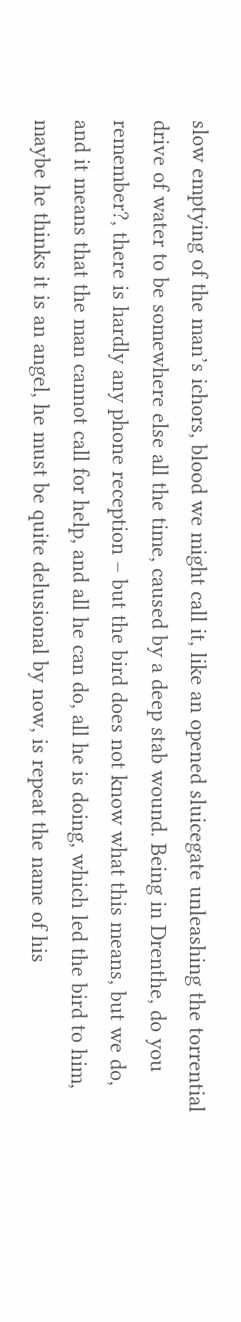slow emptying of the man’s ichors, blood we might call it, like an opened sluicegate unleashing the torrential drive of water to be somewhere else all the time, caused by a deep stab wound. Being in Drenthe, do you remember?, there is hardly any phone reception – but the bird does not know what this means, but we do, and it means that the man cannot call for help, and all he can do, all he is doing, which led the bird to him, maybe he thinks it is an angel, he must be quite delusional by now, is repeat the name of his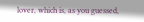lover, which is, as you guessed,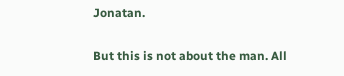Jonatan.

But this is not about the man. All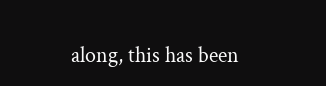along, this has been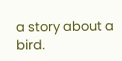a story about a bird.